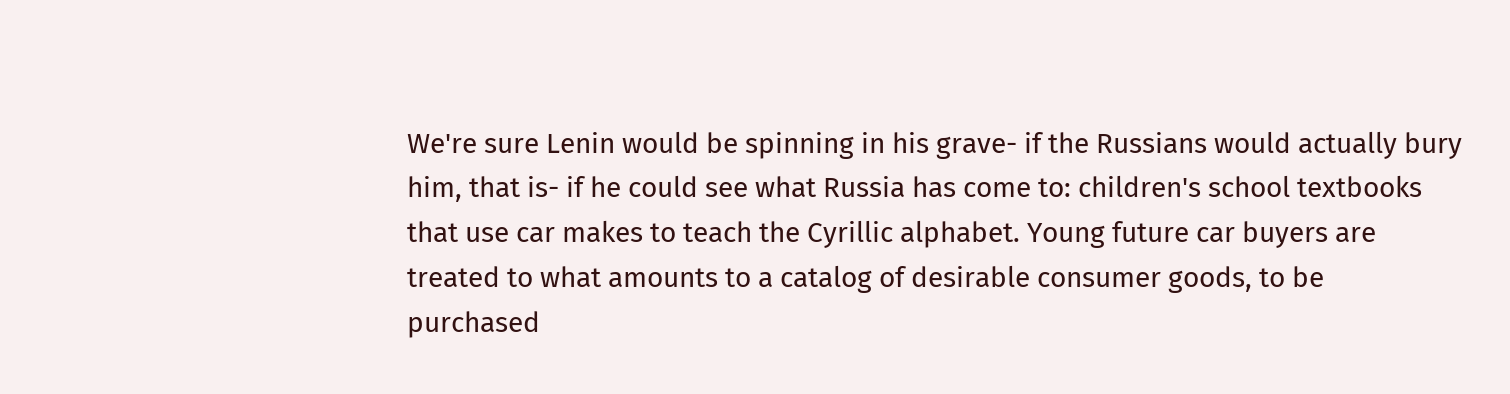We're sure Lenin would be spinning in his grave- if the Russians would actually bury him, that is- if he could see what Russia has come to: children's school textbooks that use car makes to teach the Cyrillic alphabet. Young future car buyers are treated to what amounts to a catalog of desirable consumer goods, to be purchased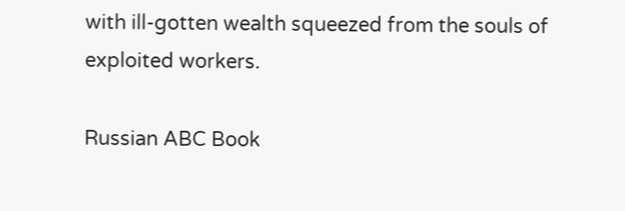with ill-gotten wealth squeezed from the souls of exploited workers.

Russian ABC Book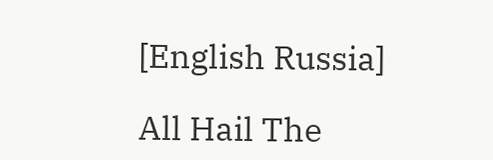[English Russia]

All Hail The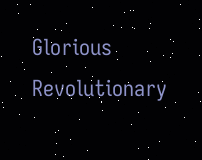Glorious Revolutionary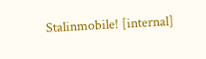Stalinmobile! [internal]